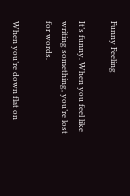Funny Feeling

It’s funny. When you feel like writing something, you’re lost for words.

When you’re down flat on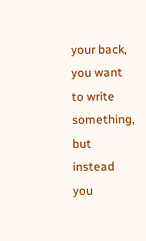your back, you want to write something, but instead you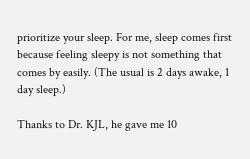prioritize your sleep. For me, sleep comes first because feeling sleepy is not something that comes by easily. (The usual is 2 days awake, 1 day sleep.)

Thanks to Dr. KJL, he gave me 10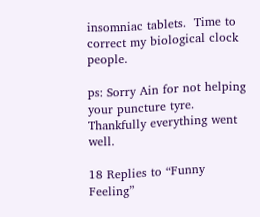insomniac tablets.  Time to correct my biological clock people.

ps: Sorry Ain for not helping your puncture tyre. Thankfully everything went well.

18 Replies to “Funny Feeling”